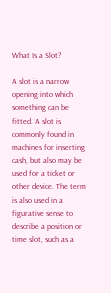What Is a Slot?

A slot is a narrow opening into which something can be fitted. A slot is commonly found in machines for inserting cash, but also may be used for a ticket or other device. The term is also used in a figurative sense to describe a position or time slot, such as a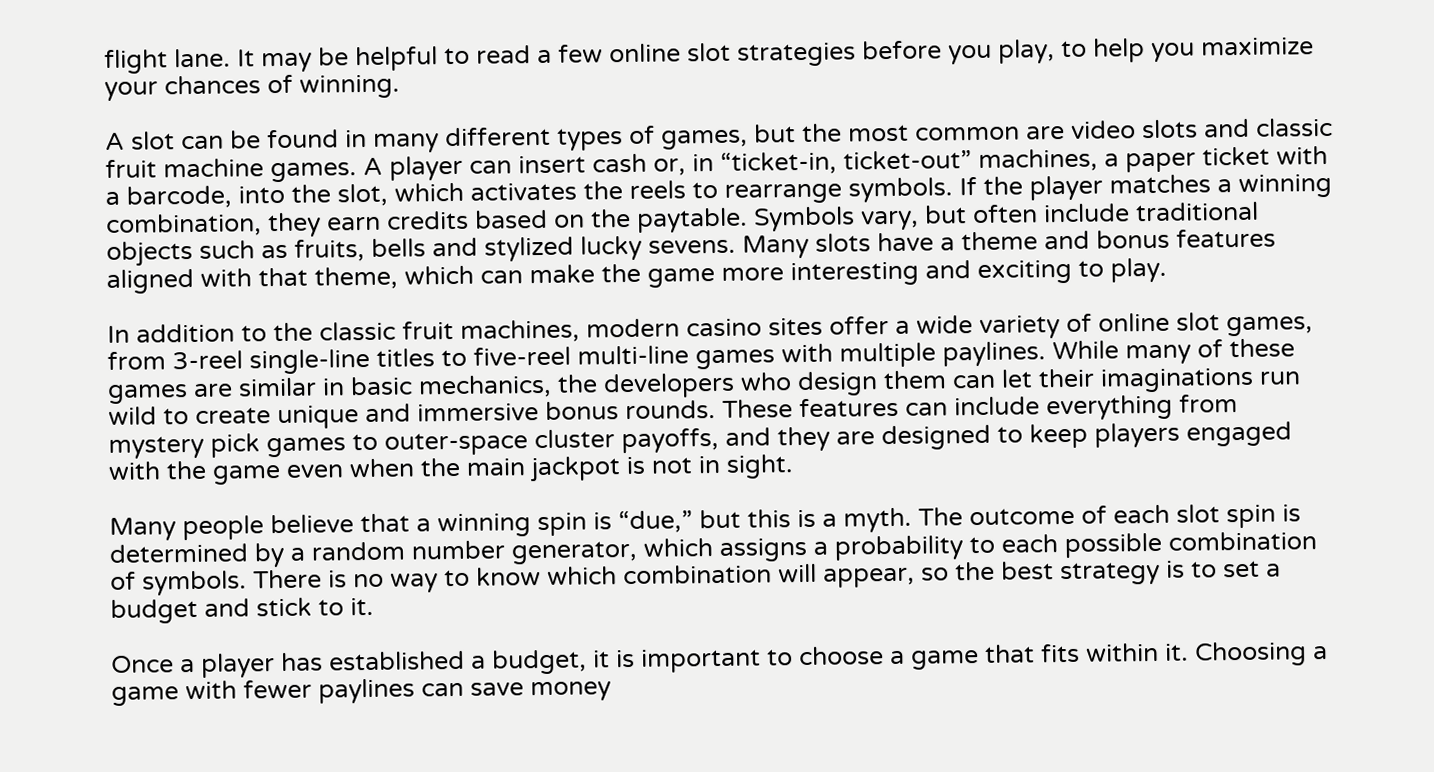flight lane. It may be helpful to read a few online slot strategies before you play, to help you maximize your chances of winning.

A slot can be found in many different types of games, but the most common are video slots and classic fruit machine games. A player can insert cash or, in “ticket-in, ticket-out” machines, a paper ticket with a barcode, into the slot, which activates the reels to rearrange symbols. If the player matches a winning combination, they earn credits based on the paytable. Symbols vary, but often include traditional objects such as fruits, bells and stylized lucky sevens. Many slots have a theme and bonus features aligned with that theme, which can make the game more interesting and exciting to play.

In addition to the classic fruit machines, modern casino sites offer a wide variety of online slot games, from 3-reel single-line titles to five-reel multi-line games with multiple paylines. While many of these games are similar in basic mechanics, the developers who design them can let their imaginations run wild to create unique and immersive bonus rounds. These features can include everything from mystery pick games to outer-space cluster payoffs, and they are designed to keep players engaged with the game even when the main jackpot is not in sight.

Many people believe that a winning spin is “due,” but this is a myth. The outcome of each slot spin is determined by a random number generator, which assigns a probability to each possible combination of symbols. There is no way to know which combination will appear, so the best strategy is to set a budget and stick to it.

Once a player has established a budget, it is important to choose a game that fits within it. Choosing a game with fewer paylines can save money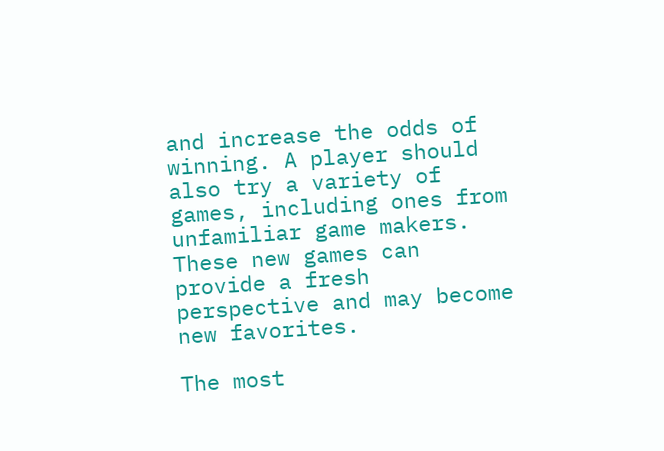and increase the odds of winning. A player should also try a variety of games, including ones from unfamiliar game makers. These new games can provide a fresh perspective and may become new favorites.

The most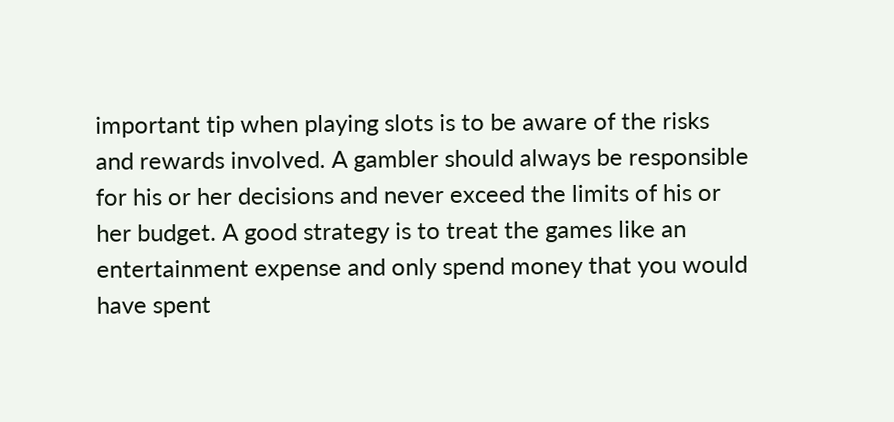important tip when playing slots is to be aware of the risks and rewards involved. A gambler should always be responsible for his or her decisions and never exceed the limits of his or her budget. A good strategy is to treat the games like an entertainment expense and only spend money that you would have spent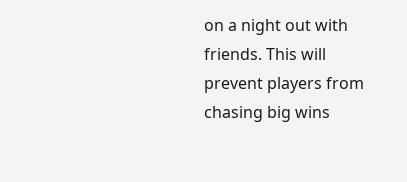on a night out with friends. This will prevent players from chasing big wins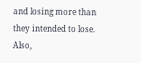and losing more than they intended to lose. Also,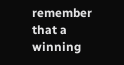remember that a winning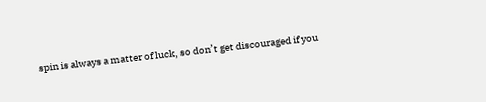spin is always a matter of luck, so don’t get discouraged if you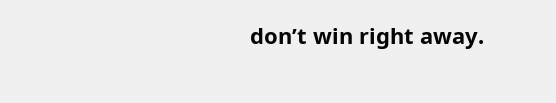don’t win right away.